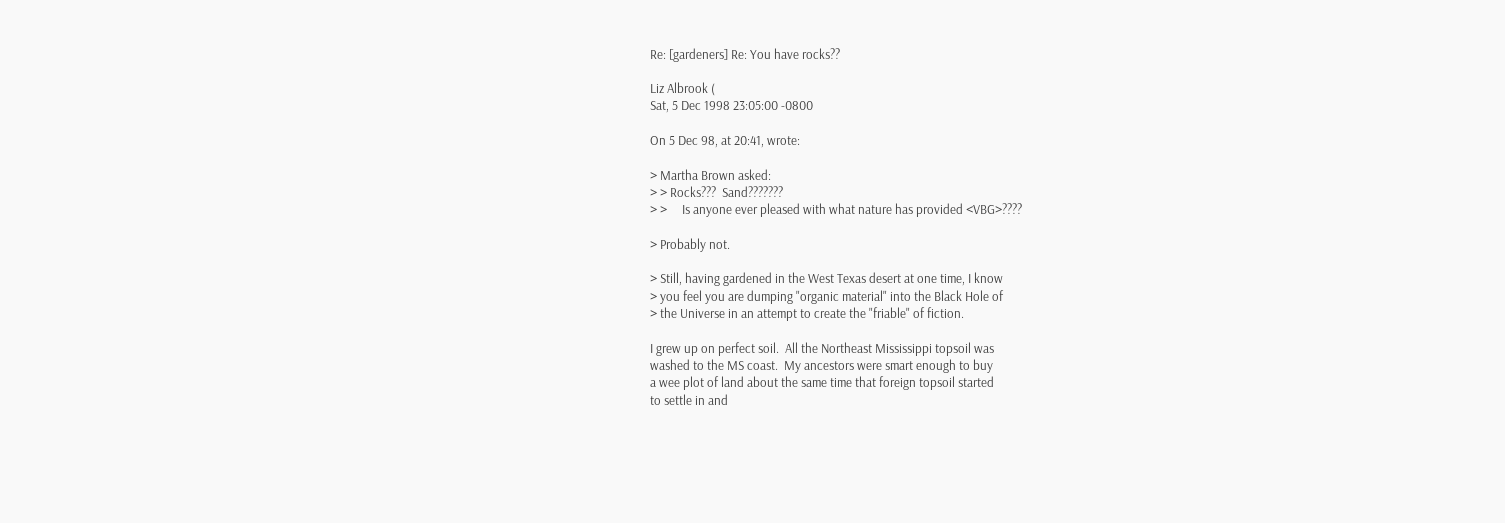Re: [gardeners] Re: You have rocks??

Liz Albrook (
Sat, 5 Dec 1998 23:05:00 -0800

On 5 Dec 98, at 20:41, wrote:

> Martha Brown asked:
> > Rocks???  Sand???????
> >     Is anyone ever pleased with what nature has provided <VBG>????

> Probably not.

> Still, having gardened in the West Texas desert at one time, I know
> you feel you are dumping "organic material" into the Black Hole of
> the Universe in an attempt to create the "friable" of fiction.

I grew up on perfect soil.  All the Northeast Mississippi topsoil was
washed to the MS coast.  My ancestors were smart enough to buy
a wee plot of land about the same time that foreign topsoil started
to settle in and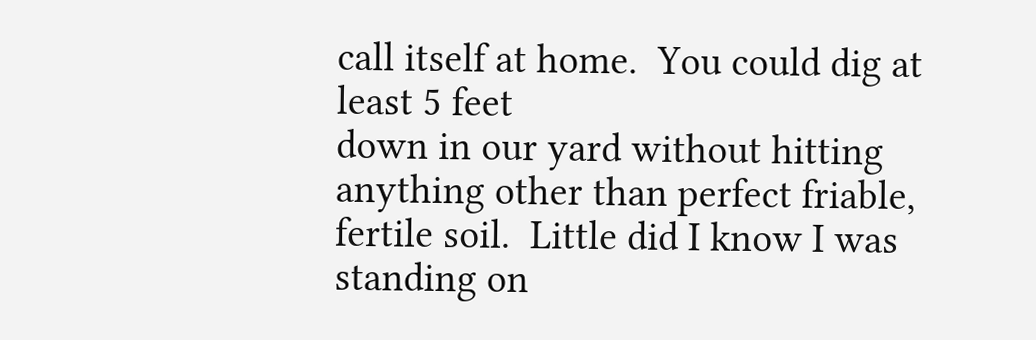call itself at home.  You could dig at least 5 feet
down in our yard without hitting anything other than perfect friable,
fertile soil.  Little did I know I was standing on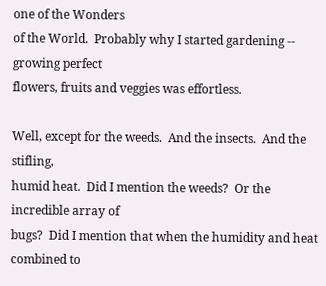one of the Wonders
of the World.  Probably why I started gardening -- growing perfect
flowers, fruits and veggies was effortless.

Well, except for the weeds.  And the insects.  And the stifling,
humid heat.  Did I mention the weeds?  Or the incredible array of
bugs?  Did I mention that when the humidity and heat combined to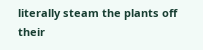literally steam the plants off their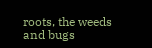roots, the weeds and bugs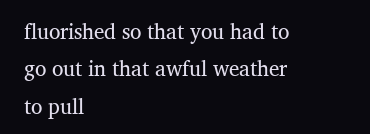fluorished so that you had to go out in that awful weather to pull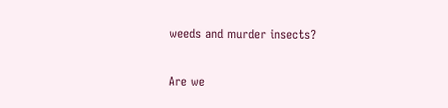weeds and murder insects?

Are we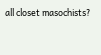all closet masochists?